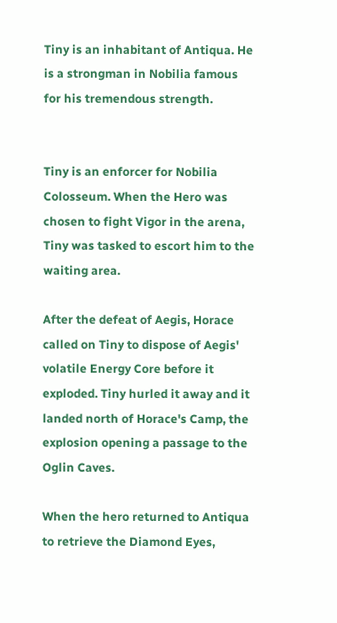Tiny is an inhabitant of Antiqua. He is a strongman in Nobilia famous for his tremendous strength.


Tiny is an enforcer for Nobilia Colosseum. When the Hero was chosen to fight Vigor in the arena, Tiny was tasked to escort him to the waiting area.

After the defeat of Aegis, Horace called on Tiny to dispose of Aegis' volatile Energy Core before it exploded. Tiny hurled it away and it landed north of Horace's Camp, the explosion opening a passage to the Oglin Caves.

When the hero returned to Antiqua to retrieve the Diamond Eyes,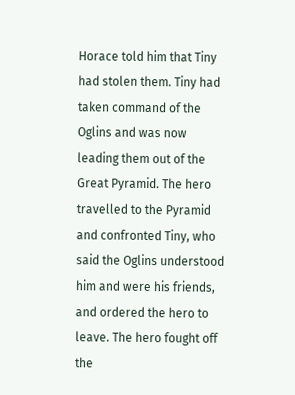Horace told him that Tiny had stolen them. Tiny had taken command of the Oglins and was now leading them out of the Great Pyramid. The hero travelled to the Pyramid and confronted Tiny, who said the Oglins understood him and were his friends, and ordered the hero to leave. The hero fought off the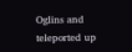Oglins and teleported up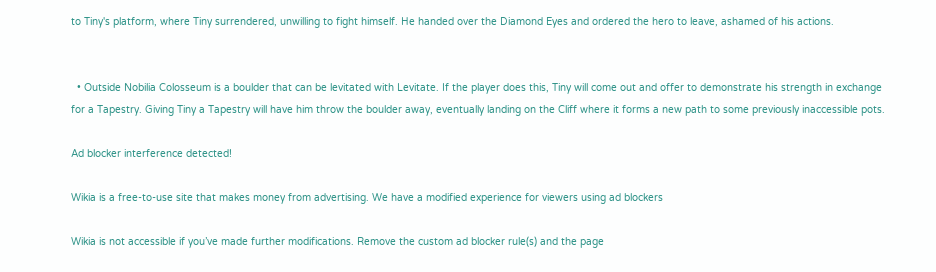to Tiny's platform, where Tiny surrendered, unwilling to fight himself. He handed over the Diamond Eyes and ordered the hero to leave, ashamed of his actions.


  • Outside Nobilia Colosseum is a boulder that can be levitated with Levitate. If the player does this, Tiny will come out and offer to demonstrate his strength in exchange for a Tapestry. Giving Tiny a Tapestry will have him throw the boulder away, eventually landing on the Cliff where it forms a new path to some previously inaccessible pots.

Ad blocker interference detected!

Wikia is a free-to-use site that makes money from advertising. We have a modified experience for viewers using ad blockers

Wikia is not accessible if you’ve made further modifications. Remove the custom ad blocker rule(s) and the page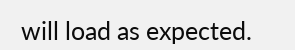will load as expected.